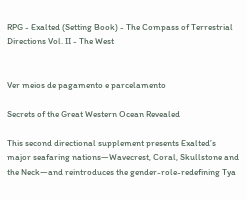RPG - Exalted (Setting Book) - The Compass of Terrestrial Directions Vol. II - The West


Ver meios de pagamento e parcelamento

Secrets of the Great Western Ocean Revealed

This second directional supplement presents Exalted’s major seafaring nations—Wavecrest, Coral, Skullstone and the Neck—and reintroduces the gender-role-redefining Tya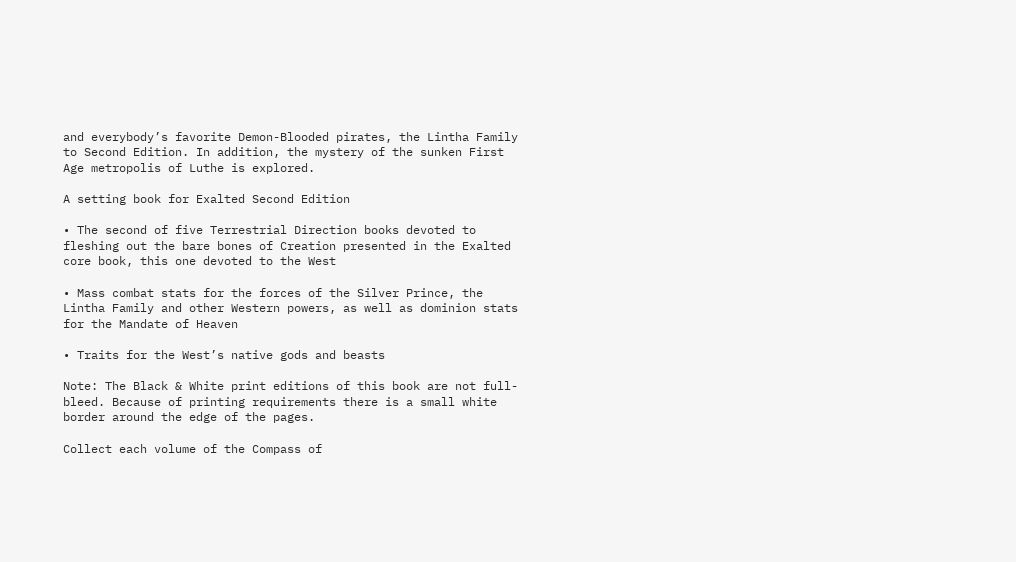and everybody’s favorite Demon-Blooded pirates, the Lintha Family to Second Edition. In addition, the mystery of the sunken First Age metropolis of Luthe is explored.

A setting book for Exalted Second Edition

• The second of five Terrestrial Direction books devoted to fleshing out the bare bones of Creation presented in the Exalted core book, this one devoted to the West

• Mass combat stats for the forces of the Silver Prince, the Lintha Family and other Western powers, as well as dominion stats for the Mandate of Heaven

• Traits for the West’s native gods and beasts

Note: The Black & White print editions of this book are not full-bleed. Because of printing requirements there is a small white border around the edge of the pages.

Collect each volume of the Compass of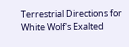Terrestrial Directions for White Wolf's Exalted